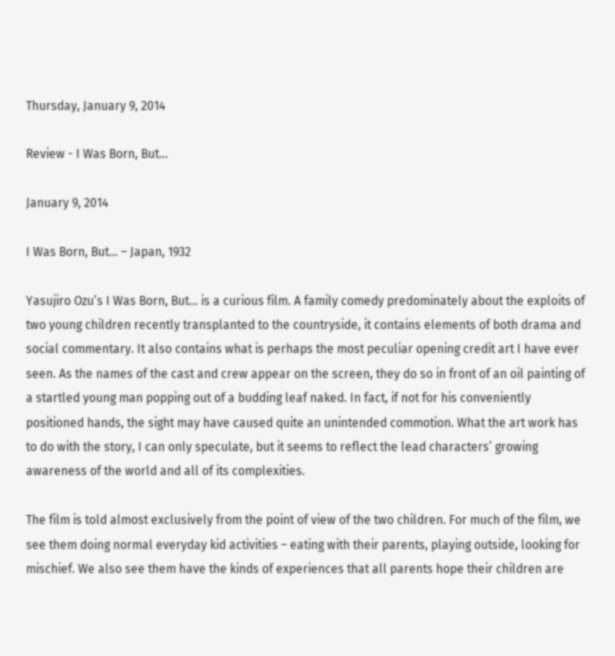Thursday, January 9, 2014

Review - I Was Born, But...

January 9, 2014

I Was Born, But… – Japan, 1932

Yasujiro Ozu’s I Was Born, But… is a curious film. A family comedy predominately about the exploits of two young children recently transplanted to the countryside, it contains elements of both drama and social commentary. It also contains what is perhaps the most peculiar opening credit art I have ever seen. As the names of the cast and crew appear on the screen, they do so in front of an oil painting of a startled young man popping out of a budding leaf naked. In fact, if not for his conveniently positioned hands, the sight may have caused quite an unintended commotion. What the art work has to do with the story, I can only speculate, but it seems to reflect the lead characters’ growing awareness of the world and all of its complexities.

The film is told almost exclusively from the point of view of the two children. For much of the film, we see them doing normal everyday kid activities – eating with their parents, playing outside, looking for mischief. We also see them have the kinds of experiences that all parents hope their children are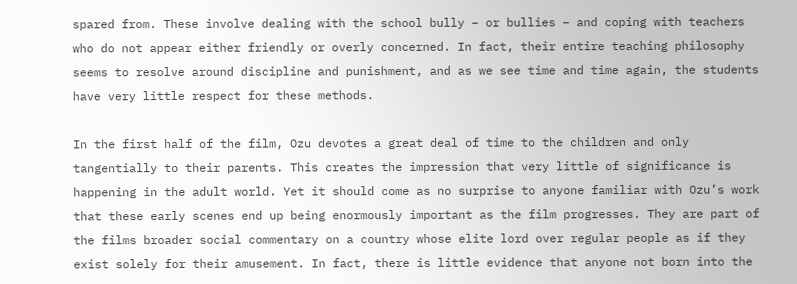spared from. These involve dealing with the school bully – or bullies – and coping with teachers who do not appear either friendly or overly concerned. In fact, their entire teaching philosophy seems to resolve around discipline and punishment, and as we see time and time again, the students have very little respect for these methods.

In the first half of the film, Ozu devotes a great deal of time to the children and only tangentially to their parents. This creates the impression that very little of significance is happening in the adult world. Yet it should come as no surprise to anyone familiar with Ozu’s work that these early scenes end up being enormously important as the film progresses. They are part of the films broader social commentary on a country whose elite lord over regular people as if they exist solely for their amusement. In fact, there is little evidence that anyone not born into the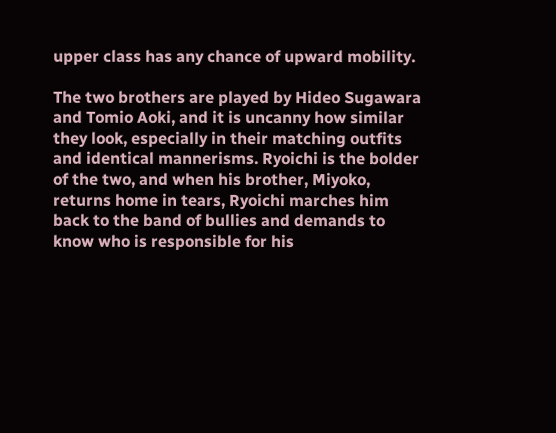upper class has any chance of upward mobility.

The two brothers are played by Hideo Sugawara and Tomio Aoki, and it is uncanny how similar they look, especially in their matching outfits and identical mannerisms. Ryoichi is the bolder of the two, and when his brother, Miyoko, returns home in tears, Ryoichi marches him back to the band of bullies and demands to know who is responsible for his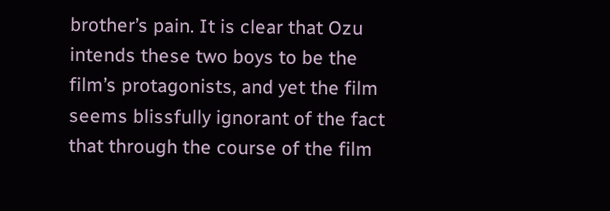brother’s pain. It is clear that Ozu intends these two boys to be the film’s protagonists, and yet the film seems blissfully ignorant of the fact that through the course of the film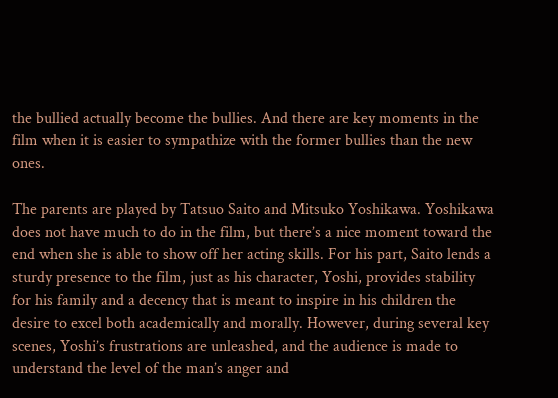the bullied actually become the bullies. And there are key moments in the film when it is easier to sympathize with the former bullies than the new ones.

The parents are played by Tatsuo Saito and Mitsuko Yoshikawa. Yoshikawa does not have much to do in the film, but there’s a nice moment toward the end when she is able to show off her acting skills. For his part, Saito lends a sturdy presence to the film, just as his character, Yoshi, provides stability for his family and a decency that is meant to inspire in his children the desire to excel both academically and morally. However, during several key scenes, Yoshi’s frustrations are unleashed, and the audience is made to understand the level of the man’s anger and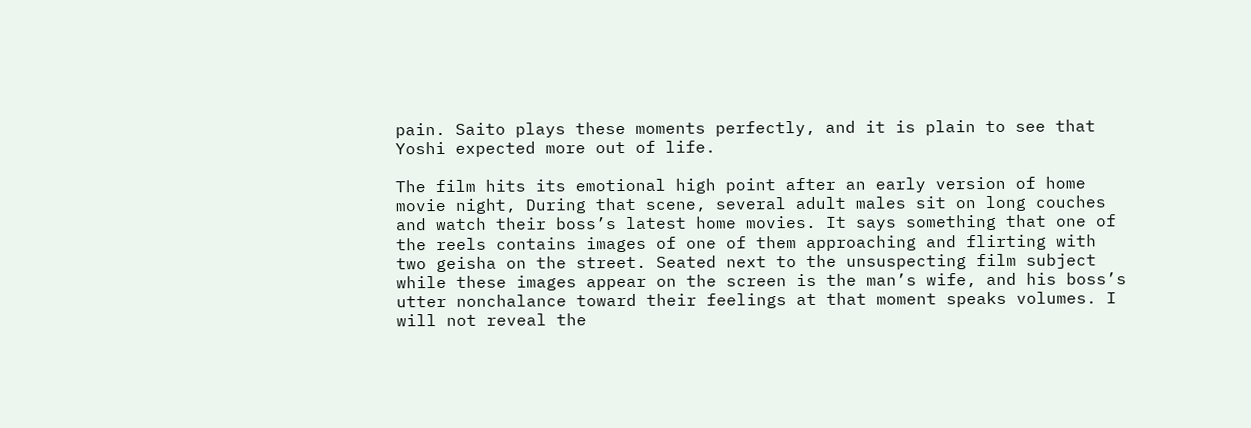pain. Saito plays these moments perfectly, and it is plain to see that Yoshi expected more out of life.

The film hits its emotional high point after an early version of home movie night, During that scene, several adult males sit on long couches and watch their boss’s latest home movies. It says something that one of the reels contains images of one of them approaching and flirting with two geisha on the street. Seated next to the unsuspecting film subject while these images appear on the screen is the man’s wife, and his boss’s utter nonchalance toward their feelings at that moment speaks volumes. I will not reveal the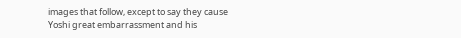images that follow, except to say they cause Yoshi great embarrassment and his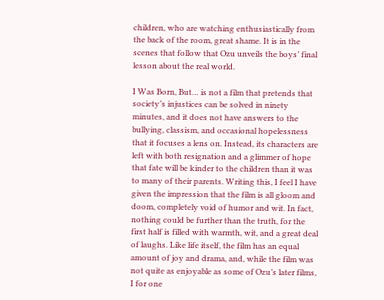children, who are watching enthusiastically from the back of the room, great shame. It is in the scenes that follow that Ozu unveils the boys’ final lesson about the real world.

I Was Born, But… is not a film that pretends that society’s injustices can be solved in ninety minutes, and it does not have answers to the bullying, classism, and occasional hopelessness that it focuses a lens on. Instead, its characters are left with both resignation and a glimmer of hope that fate will be kinder to the children than it was to many of their parents. Writing this, I feel I have given the impression that the film is all gloom and doom, completely void of humor and wit. In fact, nothing could be further than the truth, for the first half is filled with warmth, wit, and a great deal of laughs. Like life itself, the film has an equal amount of joy and drama, and, while the film was not quite as enjoyable as some of Ozu’s later films, I for one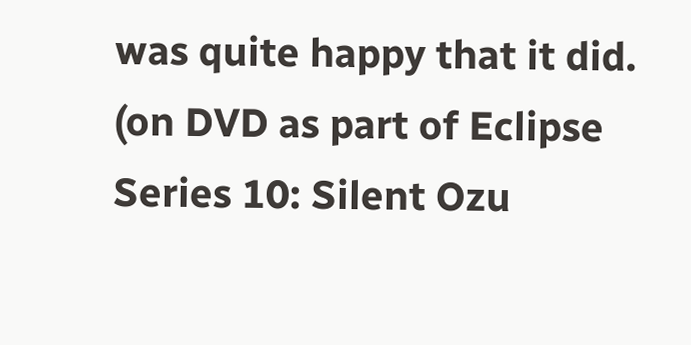was quite happy that it did. (on DVD as part of Eclipse Series 10: Silent Ozu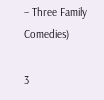– Three Family Comedies)

3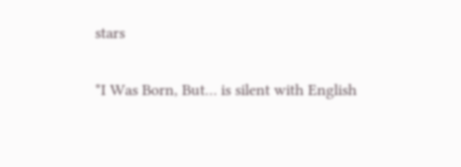stars

*I Was Born, But… is silent with English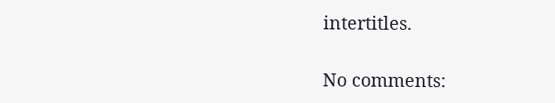intertitles.

No comments: